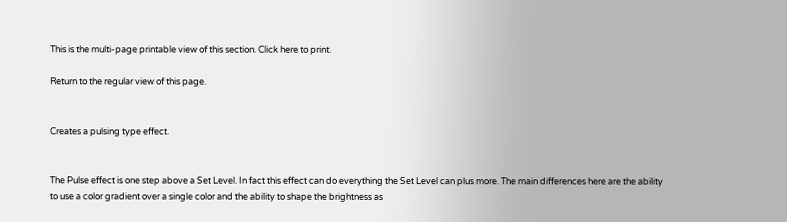This is the multi-page printable view of this section. Click here to print.

Return to the regular view of this page.


Creates a pulsing type effect.


The Pulse effect is one step above a Set Level. In fact this effect can do everything the Set Level can plus more. The main differences here are the ability to use a color gradient over a single color and the ability to shape the brightness as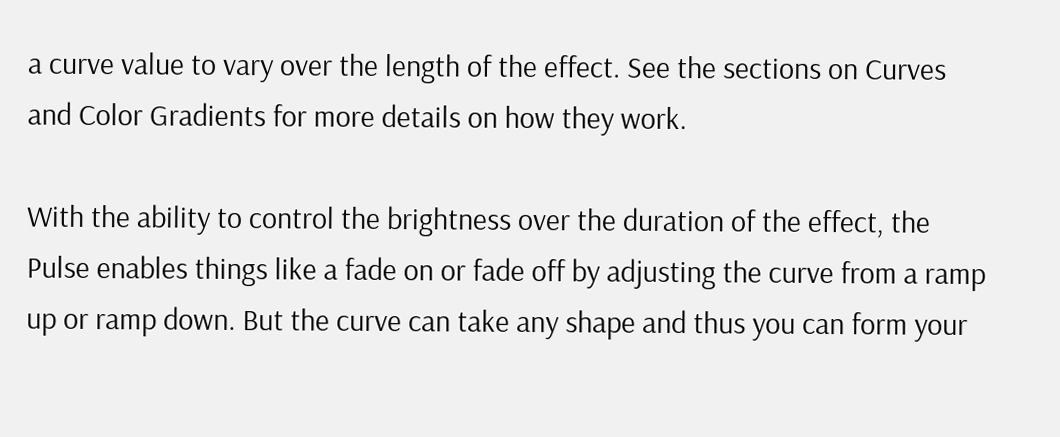a curve value to vary over the length of the effect. See the sections on Curves and Color Gradients for more details on how they work.

With the ability to control the brightness over the duration of the effect, the Pulse enables things like a fade on or fade off by adjusting the curve from a ramp up or ramp down. But the curve can take any shape and thus you can form your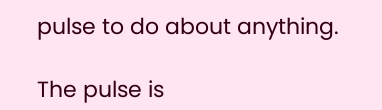pulse to do about anything.

The pulse is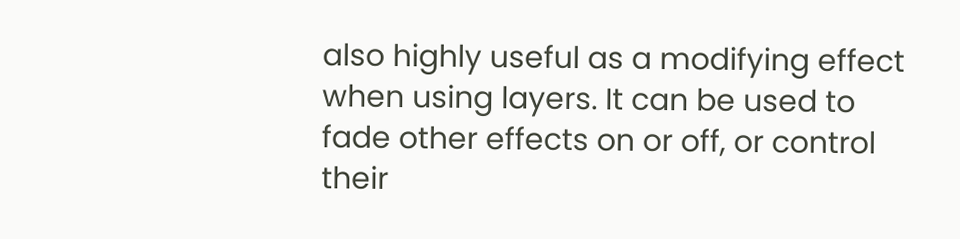also highly useful as a modifying effect when using layers. It can be used to fade other effects on or off, or control their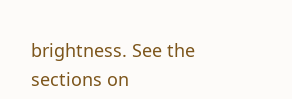brightness. See the sections on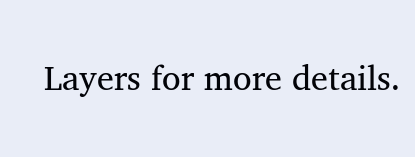Layers for more details.